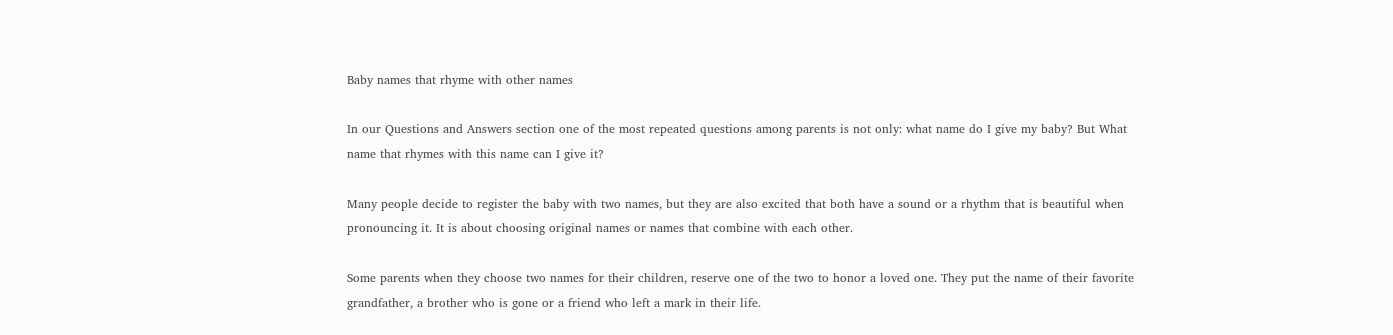Baby names that rhyme with other names

In our Questions and Answers section one of the most repeated questions among parents is not only: what name do I give my baby? But What name that rhymes with this name can I give it?

Many people decide to register the baby with two names, but they are also excited that both have a sound or a rhythm that is beautiful when pronouncing it. It is about choosing original names or names that combine with each other.

Some parents when they choose two names for their children, reserve one of the two to honor a loved one. They put the name of their favorite grandfather, a brother who is gone or a friend who left a mark in their life.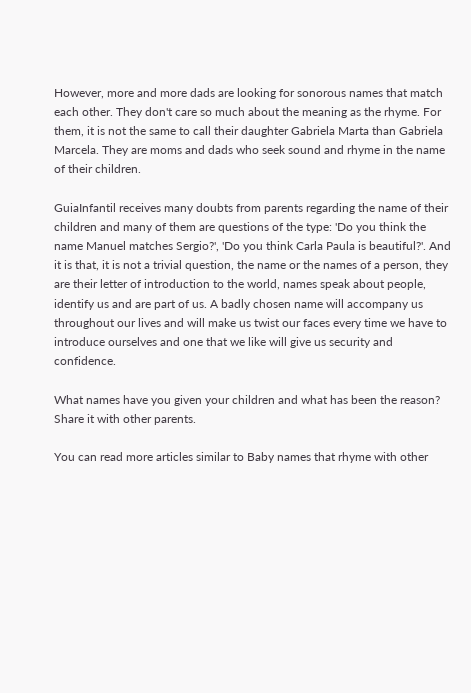However, more and more dads are looking for sonorous names that match each other. They don't care so much about the meaning as the rhyme. For them, it is not the same to call their daughter Gabriela Marta than Gabriela Marcela. They are moms and dads who seek sound and rhyme in the name of their children.

GuiaInfantil receives many doubts from parents regarding the name of their children and many of them are questions of the type: 'Do you think the name Manuel matches Sergio?', 'Do you think Carla Paula is beautiful?'. And it is that, it is not a trivial question, the name or the names of a person, they are their letter of introduction to the world, names speak about people, identify us and are part of us. A badly chosen name will accompany us throughout our lives and will make us twist our faces every time we have to introduce ourselves and one that we like will give us security and confidence.

What names have you given your children and what has been the reason? Share it with other parents.

You can read more articles similar to Baby names that rhyme with other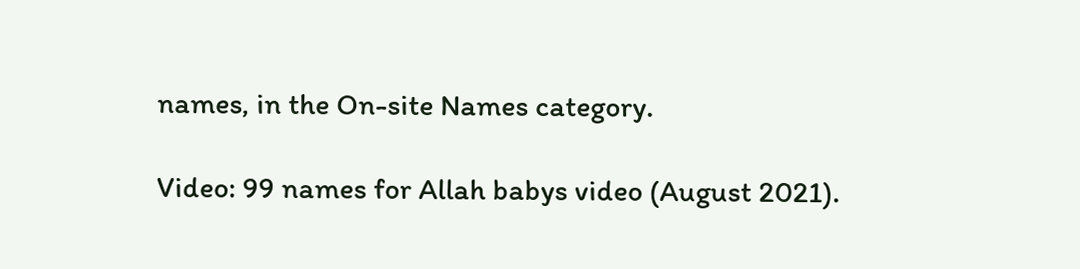names, in the On-site Names category.

Video: 99 names for Allah babys video (August 2021).